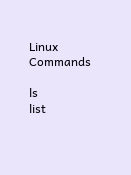Linux Commands

ls                       list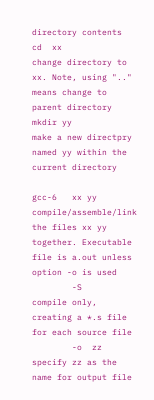directory contents
cd  xx                change directory to xx. Note, using ".." means change to parent directory
mkdir yy             make a new directpry named yy within the current directory

gcc-6   xx yy     compile/assemble/link the files xx yy together. Executable file is a.out unless option -o is used
        -S             compile only, creating a *.s file for each source file
        -o  zz        specify zz as the name for output file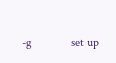-g             set up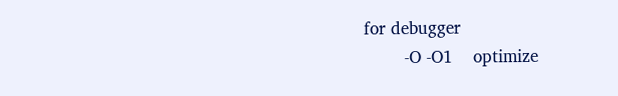for debugger
        -O -O1    optimize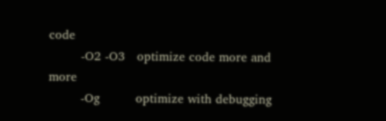code
        -O2 -O3   optimize code more and more
        -Og         optimize with debugging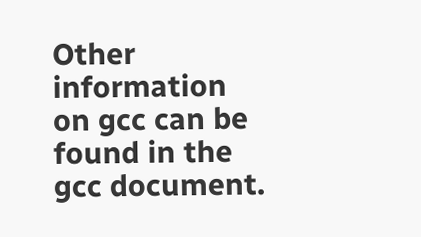Other information on gcc can be found in the gcc document.